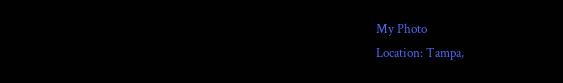My Photo
Location: Tampa,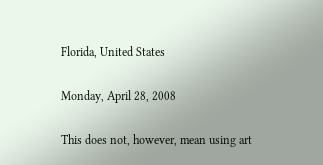Florida, United States

Monday, April 28, 2008

This does not, however, mean using art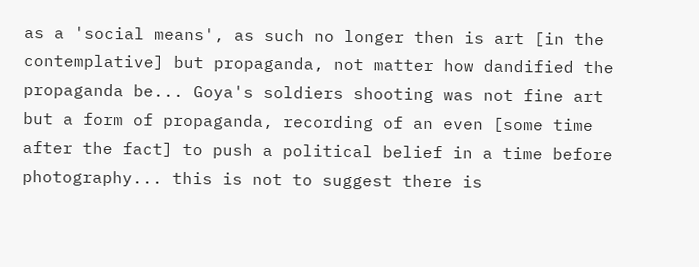as a 'social means', as such no longer then is art [in the contemplative] but propaganda, not matter how dandified the propaganda be... Goya's soldiers shooting was not fine art but a form of propaganda, recording of an even [some time after the fact] to push a political belief in a time before photography... this is not to suggest there is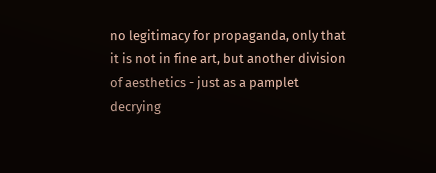no legitimacy for propaganda, only that it is not in fine art, but another division of aesthetics - just as a pamplet decrying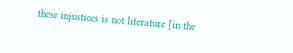these injustices is not literature [in the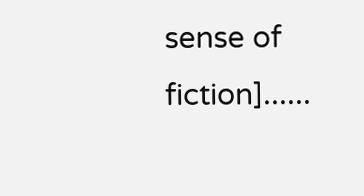sense of fiction]......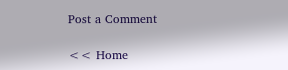Post a Comment

<< Home